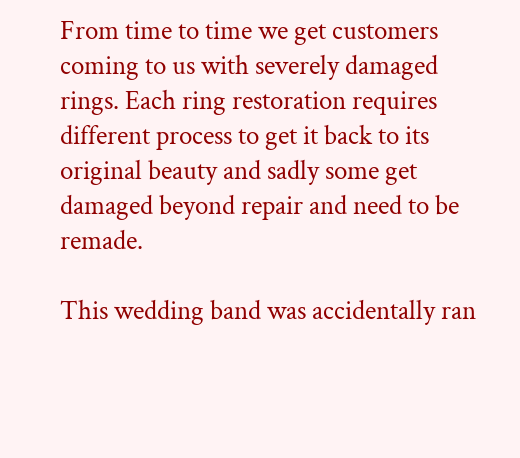From time to time we get customers coming to us with severely damaged rings. Each ring restoration requires different process to get it back to its original beauty and sadly some get damaged beyond repair and need to be remade.

This wedding band was accidentally ran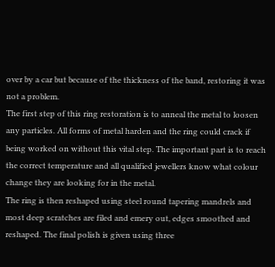over by a car but because of the thickness of the band, restoring it was not a problem.
The first step of this ring restoration is to anneal the metal to loosen any particles. All forms of metal harden and the ring could crack if being worked on without this vital step. The important part is to reach the correct temperature and all qualified jewellers know what colour change they are looking for in the metal.
The ring is then reshaped using steel round tapering mandrels and most deep scratches are filed and emery out, edges smoothed and reshaped. The final polish is given using three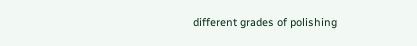different grades of polishing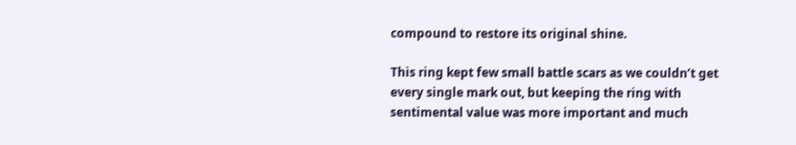compound to restore its original shine.

This ring kept few small battle scars as we couldn’t get every single mark out, but keeping the ring with sentimental value was more important and much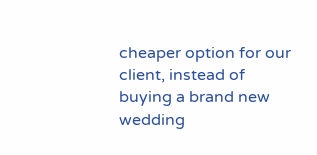cheaper option for our client, instead of buying a brand new wedding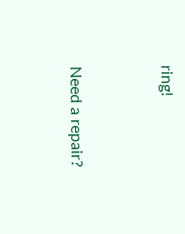ring!


Need a repair?